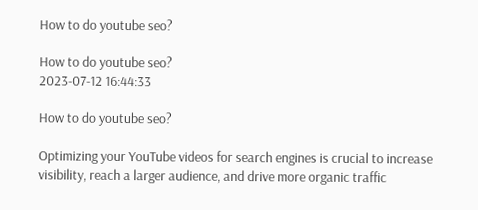How to do youtube seo?

How to do youtube seo?
2023-07-12 16:44:33

How to do youtube seo?

Optimizing your YouTube videos for search engines is crucial to increase visibility, reach a larger audience, and drive more organic traffic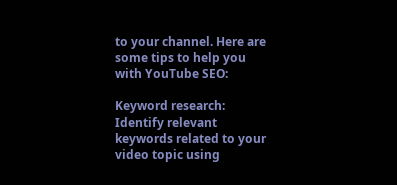to your channel. Here are some tips to help you with YouTube SEO:

Keyword research: Identify relevant keywords related to your video topic using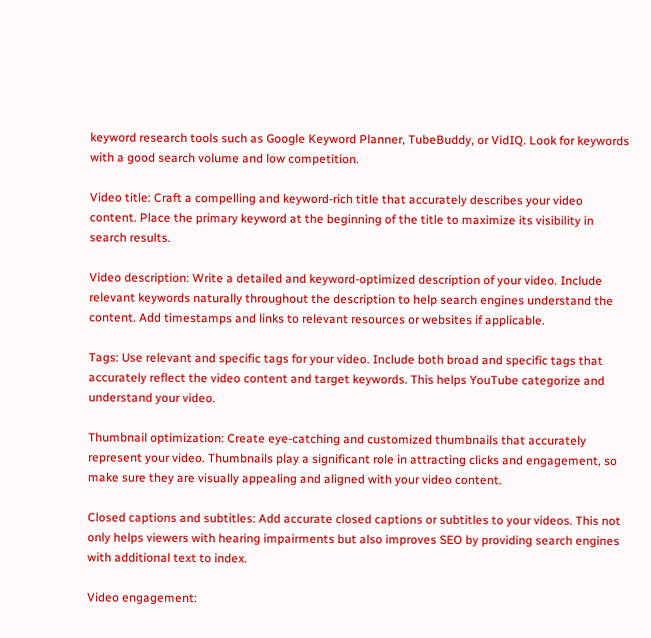keyword research tools such as Google Keyword Planner, TubeBuddy, or VidIQ. Look for keywords with a good search volume and low competition.

Video title: Craft a compelling and keyword-rich title that accurately describes your video content. Place the primary keyword at the beginning of the title to maximize its visibility in search results.

Video description: Write a detailed and keyword-optimized description of your video. Include relevant keywords naturally throughout the description to help search engines understand the content. Add timestamps and links to relevant resources or websites if applicable.

Tags: Use relevant and specific tags for your video. Include both broad and specific tags that accurately reflect the video content and target keywords. This helps YouTube categorize and understand your video.

Thumbnail optimization: Create eye-catching and customized thumbnails that accurately represent your video. Thumbnails play a significant role in attracting clicks and engagement, so make sure they are visually appealing and aligned with your video content.

Closed captions and subtitles: Add accurate closed captions or subtitles to your videos. This not only helps viewers with hearing impairments but also improves SEO by providing search engines with additional text to index.

Video engagement: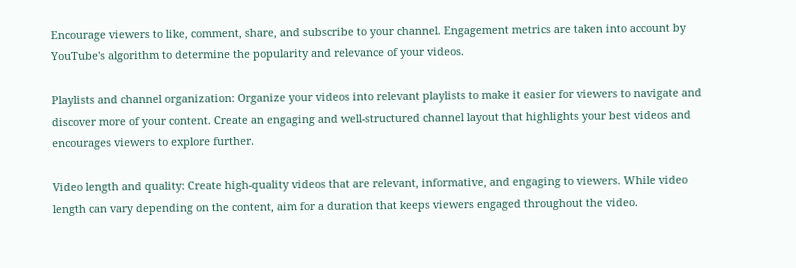Encourage viewers to like, comment, share, and subscribe to your channel. Engagement metrics are taken into account by YouTube's algorithm to determine the popularity and relevance of your videos.

Playlists and channel organization: Organize your videos into relevant playlists to make it easier for viewers to navigate and discover more of your content. Create an engaging and well-structured channel layout that highlights your best videos and encourages viewers to explore further.

Video length and quality: Create high-quality videos that are relevant, informative, and engaging to viewers. While video length can vary depending on the content, aim for a duration that keeps viewers engaged throughout the video.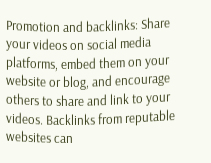Promotion and backlinks: Share your videos on social media platforms, embed them on your website or blog, and encourage others to share and link to your videos. Backlinks from reputable websites can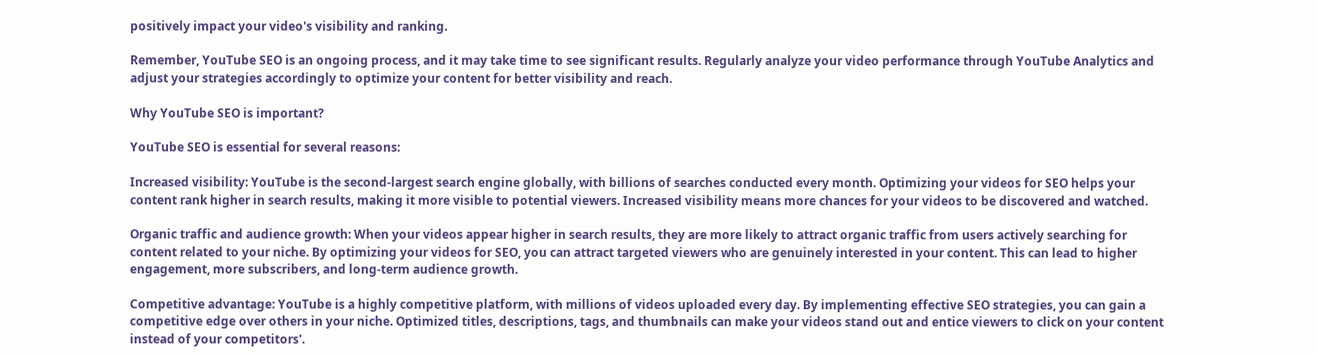positively impact your video's visibility and ranking.

Remember, YouTube SEO is an ongoing process, and it may take time to see significant results. Regularly analyze your video performance through YouTube Analytics and adjust your strategies accordingly to optimize your content for better visibility and reach.

Why YouTube SEO is important?

YouTube SEO is essential for several reasons:

Increased visibility: YouTube is the second-largest search engine globally, with billions of searches conducted every month. Optimizing your videos for SEO helps your content rank higher in search results, making it more visible to potential viewers. Increased visibility means more chances for your videos to be discovered and watched.

Organic traffic and audience growth: When your videos appear higher in search results, they are more likely to attract organic traffic from users actively searching for content related to your niche. By optimizing your videos for SEO, you can attract targeted viewers who are genuinely interested in your content. This can lead to higher engagement, more subscribers, and long-term audience growth.

Competitive advantage: YouTube is a highly competitive platform, with millions of videos uploaded every day. By implementing effective SEO strategies, you can gain a competitive edge over others in your niche. Optimized titles, descriptions, tags, and thumbnails can make your videos stand out and entice viewers to click on your content instead of your competitors'.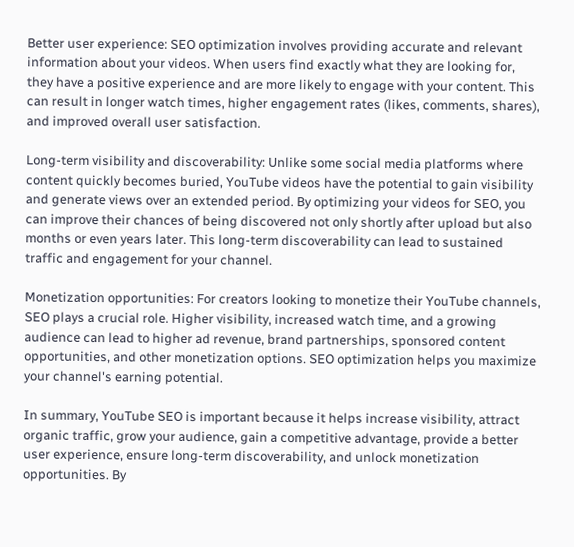Better user experience: SEO optimization involves providing accurate and relevant information about your videos. When users find exactly what they are looking for, they have a positive experience and are more likely to engage with your content. This can result in longer watch times, higher engagement rates (likes, comments, shares), and improved overall user satisfaction.

Long-term visibility and discoverability: Unlike some social media platforms where content quickly becomes buried, YouTube videos have the potential to gain visibility and generate views over an extended period. By optimizing your videos for SEO, you can improve their chances of being discovered not only shortly after upload but also months or even years later. This long-term discoverability can lead to sustained traffic and engagement for your channel.

Monetization opportunities: For creators looking to monetize their YouTube channels, SEO plays a crucial role. Higher visibility, increased watch time, and a growing audience can lead to higher ad revenue, brand partnerships, sponsored content opportunities, and other monetization options. SEO optimization helps you maximize your channel's earning potential.

In summary, YouTube SEO is important because it helps increase visibility, attract organic traffic, grow your audience, gain a competitive advantage, provide a better user experience, ensure long-term discoverability, and unlock monetization opportunities. By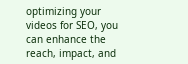optimizing your videos for SEO, you can enhance the reach, impact, and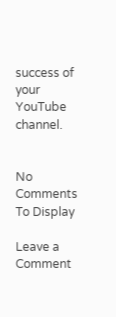success of your YouTube channel.


No Comments To Display

Leave a Comment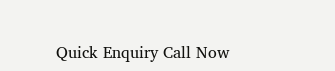Quick Enquiry Call Now